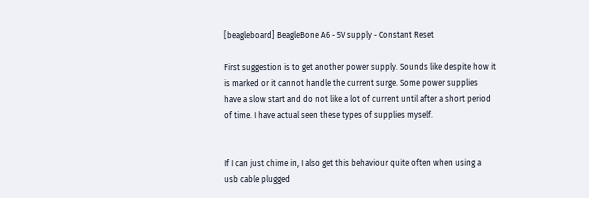[beagleboard] BeagleBone A6 - 5V supply - Constant Reset

First suggestion is to get another power supply. Sounds like despite how it is marked or it cannot handle the current surge. Some power supplies have a slow start and do not like a lot of current until after a short period of time. I have actual seen these types of supplies myself.


If I can just chime in, I also get this behaviour quite often when using a usb cable plugged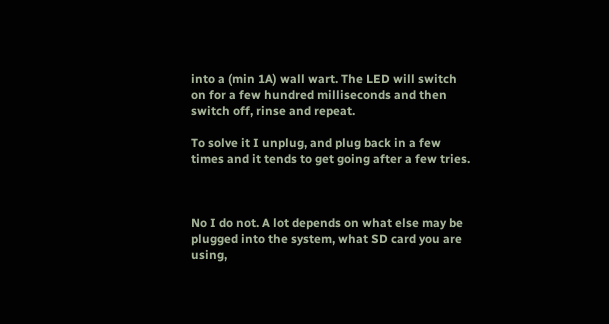into a (min 1A) wall wart. The LED will switch on for a few hundred milliseconds and then switch off, rinse and repeat.

To solve it I unplug, and plug back in a few times and it tends to get going after a few tries.



No I do not. A lot depends on what else may be plugged into the system, what SD card you are using,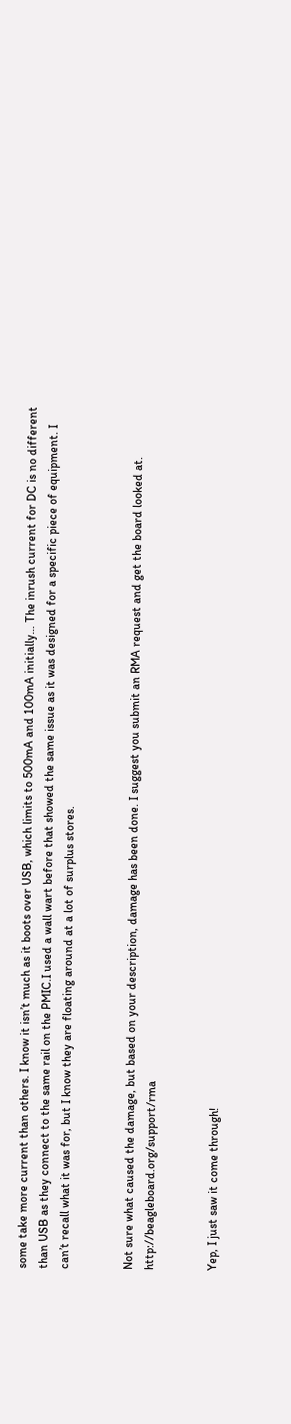some take more current than others. I know it isn’t much as it boots over USB, which limits to 500mA and 100mA initially… The inrush current for DC is no different than USB as they connect to the same rail on the PMIC.I used a wall wart before that showed the same issue as it was designed for a specific piece of equipment. I can’t recall what it was for, but I know they are floating around at a lot of surplus stores.


Not sure what caused the damage, but based on your description, damage has been done. I suggest you submit an RMA request and get the board looked at. http://beagleboard.org/support/rma


Yep, I just saw it come through!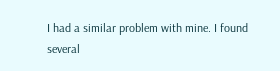I had a similar problem with mine. I found several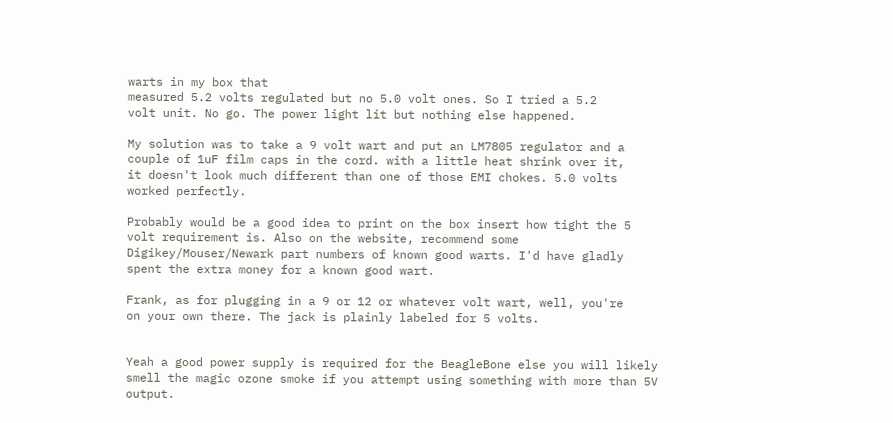warts in my box that
measured 5.2 volts regulated but no 5.0 volt ones. So I tried a 5.2
volt unit. No go. The power light lit but nothing else happened.

My solution was to take a 9 volt wart and put an LM7805 regulator and a
couple of 1uF film caps in the cord. with a little heat shrink over it,
it doesn't look much different than one of those EMI chokes. 5.0 volts
worked perfectly.

Probably would be a good idea to print on the box insert how tight the 5
volt requirement is. Also on the website, recommend some
Digikey/Mouser/Newark part numbers of known good warts. I'd have gladly
spent the extra money for a known good wart.

Frank, as for plugging in a 9 or 12 or whatever volt wart, well, you're
on your own there. The jack is plainly labeled for 5 volts.


Yeah a good power supply is required for the BeagleBone else you will likely smell the magic ozone smoke if you attempt using something with more than 5V output.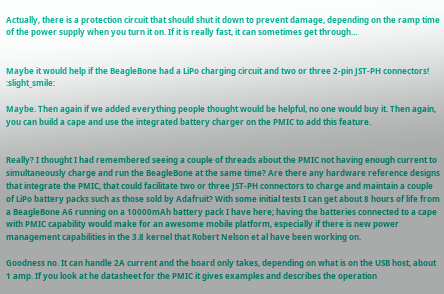Actually, there is a protection circuit that should shut it down to prevent damage, depending on the ramp time of the power supply when you turn it on. If it is really fast, it can sometimes get through…


Maybe it would help if the BeagleBone had a LiPo charging circuit and two or three 2-pin JST-PH connectors! :slight_smile:

Maybe. Then again if we added everything people thought would be helpful, no one would buy it. Then again, you can build a cape and use the integrated battery charger on the PMIC to add this feature.


Really? I thought I had remembered seeing a couple of threads about the PMIC not having enough current to simultaneously charge and run the BeagleBone at the same time? Are there any hardware reference designs that integrate the PMIC, that could facilitate two or three JST-PH connectors to charge and maintain a couple of LiPo battery packs such as those sold by Adafruit? With some initial tests I can get about 8 hours of life from a BeagleBone A6 running on a 10000mAh battery pack I have here; having the batteries connected to a cape with PMIC capability would make for an awesome mobile platform, especially if there is new power management capabilities in the 3.8 kernel that Robert Nelson et al have been working on.

Goodness no. It can handle 2A current and the board only takes, depending on what is on the USB host, about 1 amp. If you look at he datasheet for the PMIC it gives examples and describes the operation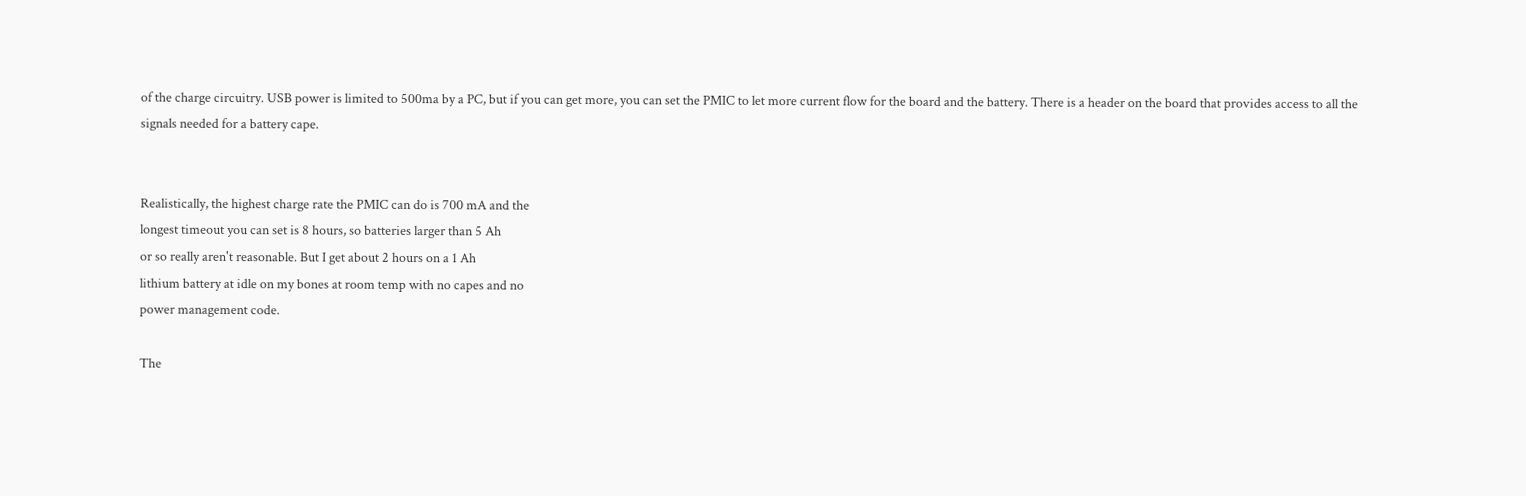of the charge circuitry. USB power is limited to 500ma by a PC, but if you can get more, you can set the PMIC to let more current flow for the board and the battery. There is a header on the board that provides access to all the signals needed for a battery cape.


Realistically, the highest charge rate the PMIC can do is 700 mA and the
longest timeout you can set is 8 hours, so batteries larger than 5 Ah
or so really aren't reasonable. But I get about 2 hours on a 1 Ah
lithium battery at idle on my bones at room temp with no capes and no
power management code.

The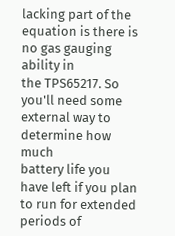lacking part of the equation is there is no gas gauging ability in
the TPS65217. So you'll need some external way to determine how much
battery life you have left if you plan to run for extended periods of